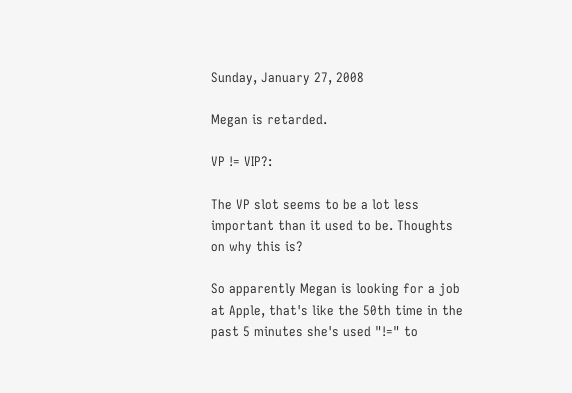Sunday, January 27, 2008

Megan is retarded.

VP != VIP?:

The VP slot seems to be a lot less important than it used to be. Thoughts on why this is?

So apparently Megan is looking for a job at Apple, that's like the 50th time in the past 5 minutes she's used "!=" to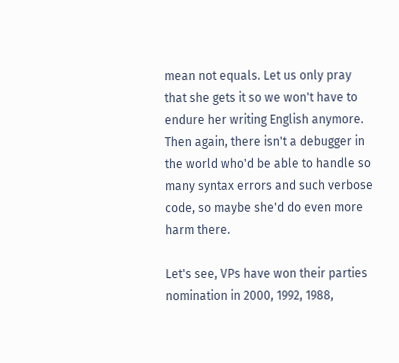mean not equals. Let us only pray that she gets it so we won't have to endure her writing English anymore. Then again, there isn't a debugger in the world who'd be able to handle so many syntax errors and such verbose code, so maybe she'd do even more harm there.

Let's see, VPs have won their parties nomination in 2000, 1992, 1988,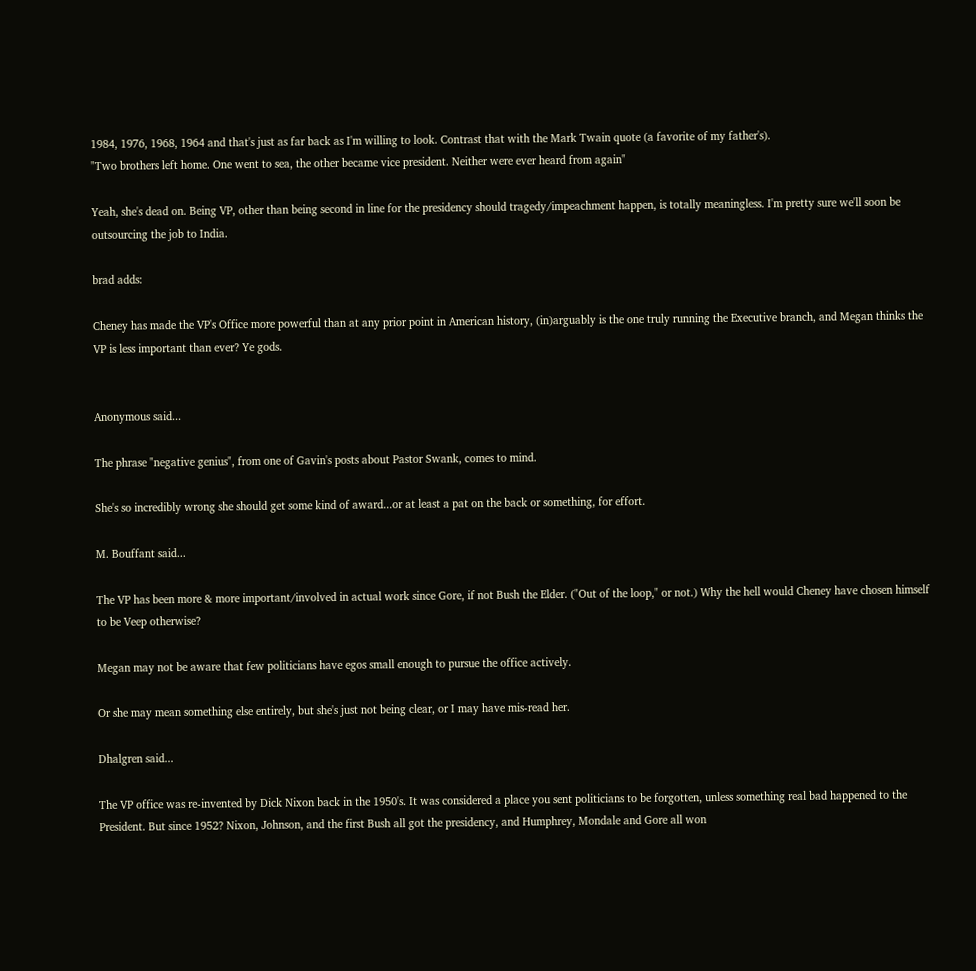1984, 1976, 1968, 1964 and that's just as far back as I'm willing to look. Contrast that with the Mark Twain quote (a favorite of my father's).
"Two brothers left home. One went to sea, the other became vice president. Neither were ever heard from again"

Yeah, she's dead on. Being VP, other than being second in line for the presidency should tragedy/impeachment happen, is totally meaningless. I'm pretty sure we'll soon be outsourcing the job to India.

brad adds:

Cheney has made the VP's Office more powerful than at any prior point in American history, (in)arguably is the one truly running the Executive branch, and Megan thinks the VP is less important than ever? Ye gods.


Anonymous said...

The phrase "negative genius", from one of Gavin's posts about Pastor Swank, comes to mind.

She's so incredibly wrong she should get some kind of award...or at least a pat on the back or something, for effort.

M. Bouffant said...

The VP has been more & more important/involved in actual work since Gore, if not Bush the Elder. ("Out of the loop," or not.) Why the hell would Cheney have chosen himself to be Veep otherwise?

Megan may not be aware that few politicians have egos small enough to pursue the office actively.

Or she may mean something else entirely, but she's just not being clear, or I may have mis-read her.

Dhalgren said...

The VP office was re-invented by Dick Nixon back in the 1950's. It was considered a place you sent politicians to be forgotten, unless something real bad happened to the President. But since 1952? Nixon, Johnson, and the first Bush all got the presidency, and Humphrey, Mondale and Gore all won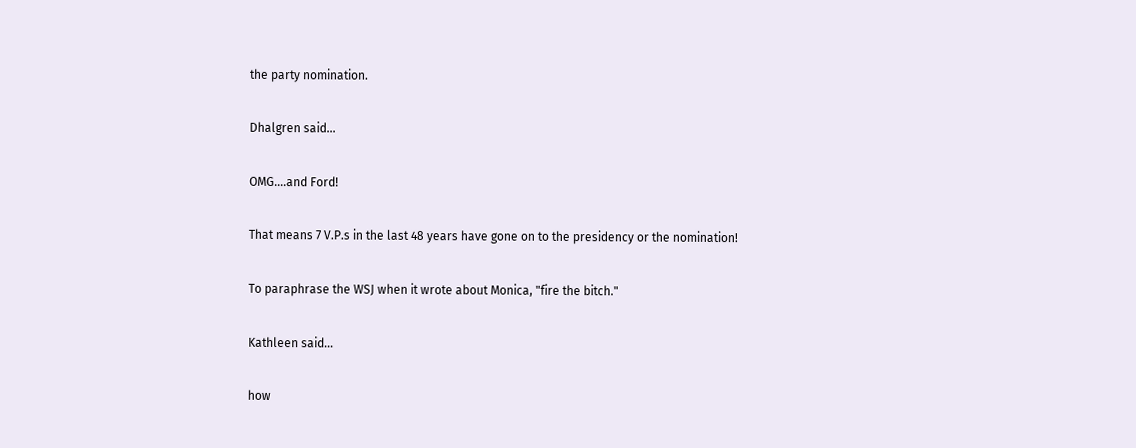the party nomination.

Dhalgren said...

OMG....and Ford!

That means 7 V.P.s in the last 48 years have gone on to the presidency or the nomination!

To paraphrase the WSJ when it wrote about Monica, "fire the bitch."

Kathleen said...

how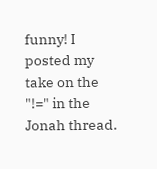funny! I posted my take on the "!=" in the Jonah thread.